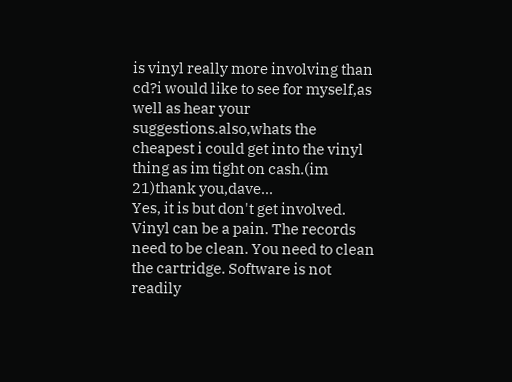is vinyl really more involving than cd?i would like to see for myself,as well as hear your suggestions.also,whats the cheapest i could get into the vinyl thing as im tight on cash.(im 21)thank you,dave...
Yes, it is but don't get involved.
Vinyl can be a pain. The records need to be clean. You need to clean the cartridge. Software is not readily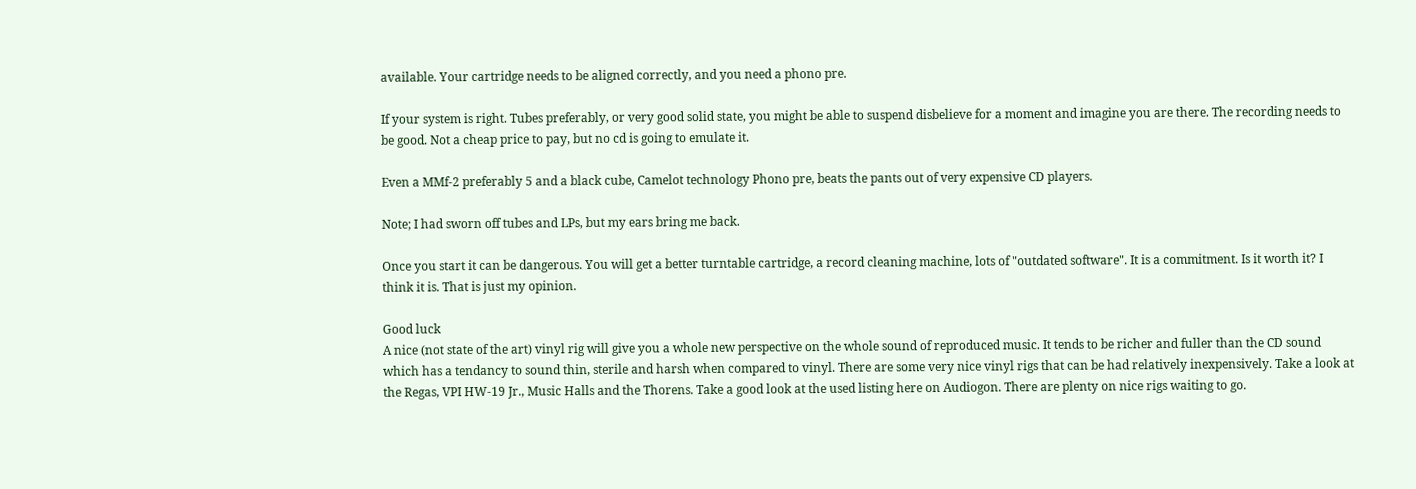available. Your cartridge needs to be aligned correctly, and you need a phono pre.

If your system is right. Tubes preferably, or very good solid state, you might be able to suspend disbelieve for a moment and imagine you are there. The recording needs to be good. Not a cheap price to pay, but no cd is going to emulate it.

Even a MMf-2 preferably 5 and a black cube, Camelot technology Phono pre, beats the pants out of very expensive CD players.

Note; I had sworn off tubes and LPs, but my ears bring me back.

Once you start it can be dangerous. You will get a better turntable cartridge, a record cleaning machine, lots of "outdated software". It is a commitment. Is it worth it? I think it is. That is just my opinion.

Good luck
A nice (not state of the art) vinyl rig will give you a whole new perspective on the whole sound of reproduced music. It tends to be richer and fuller than the CD sound which has a tendancy to sound thin, sterile and harsh when compared to vinyl. There are some very nice vinyl rigs that can be had relatively inexpensively. Take a look at the Regas, VPI HW-19 Jr., Music Halls and the Thorens. Take a good look at the used listing here on Audiogon. There are plenty on nice rigs waiting to go.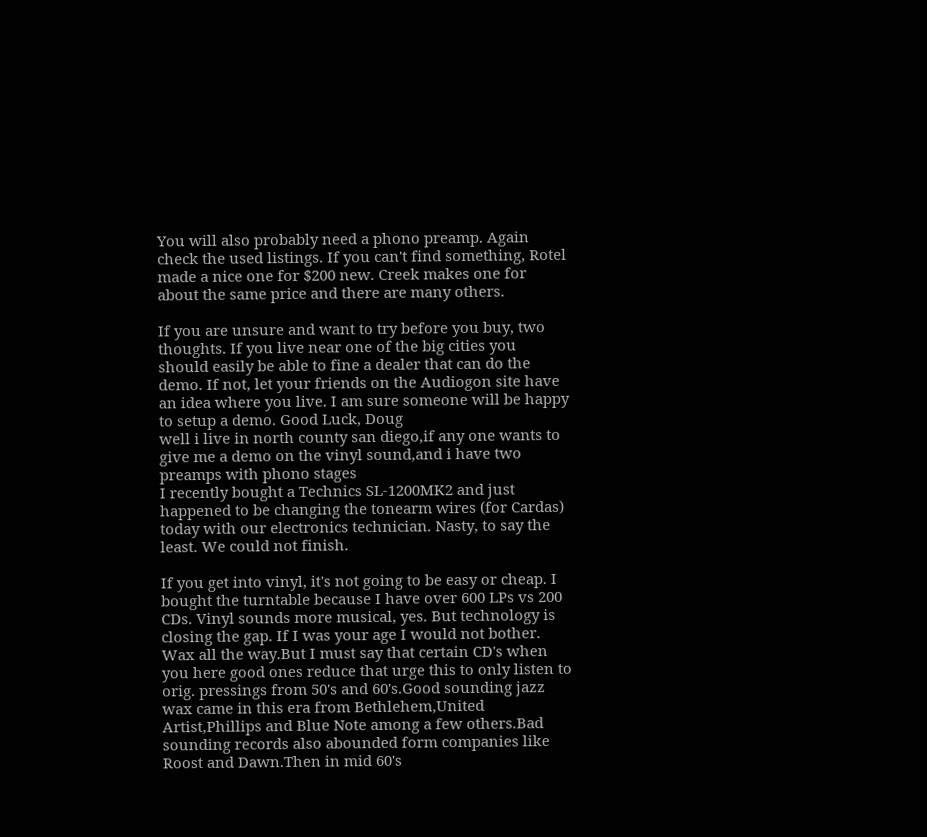You will also probably need a phono preamp. Again check the used listings. If you can't find something, Rotel made a nice one for $200 new. Creek makes one for about the same price and there are many others.

If you are unsure and want to try before you buy, two thoughts. If you live near one of the big cities you should easily be able to fine a dealer that can do the demo. If not, let your friends on the Audiogon site have an idea where you live. I am sure someone will be happy to setup a demo. Good Luck, Doug
well i live in north county san diego,if any one wants to give me a demo on the vinyl sound,and i have two preamps with phono stages
I recently bought a Technics SL-1200MK2 and just happened to be changing the tonearm wires (for Cardas) today with our electronics technician. Nasty, to say the least. We could not finish.

If you get into vinyl, it's not going to be easy or cheap. I bought the turntable because I have over 600 LPs vs 200 CDs. Vinyl sounds more musical, yes. But technology is closing the gap. If I was your age I would not bother.
Wax all the way.But I must say that certain CD's when you here good ones reduce that urge this to only listen to orig. pressings from 50's and 60's.Good sounding jazz wax came in this era from Bethlehem,United Artist,Phillips and Blue Note among a few others.Bad sounding records also abounded form companies like Roost and Dawn.Then in mid 60's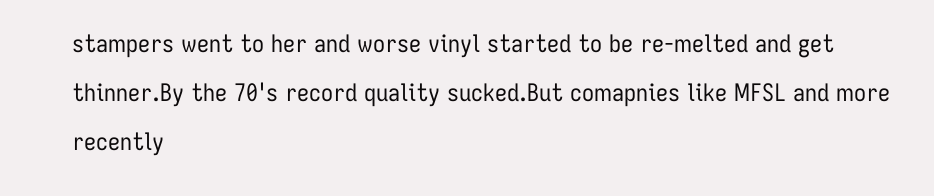stampers went to her and worse vinyl started to be re-melted and get thinner.By the 70's record quality sucked.But comapnies like MFSL and more recently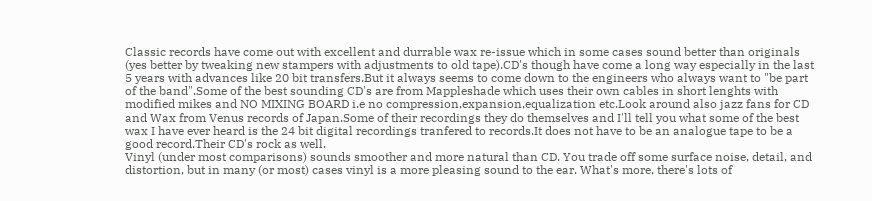Classic records have come out with excellent and durrable wax re-issue which in some cases sound better than originals (yes better by tweaking new stampers with adjustments to old tape).CD's though have come a long way especially in the last 5 years with advances like 20 bit transfers.But it always seems to come down to the engineers who always want to "be part of the band".Some of the best sounding CD's are from Mappleshade which uses their own cables in short lenghts with modified mikes and NO MIXING BOARD i.e no compression,expansion,equalization etc.Look around also jazz fans for CD and Wax from Venus records of Japan.Some of their recordings they do themselves and I'll tell you what some of the best wax I have ever heard is the 24 bit digital recordings tranfered to records.It does not have to be an analogue tape to be a good record.Their CD's rock as well.
Vinyl (under most comparisons) sounds smoother and more natural than CD. You trade off some surface noise, detail, and distortion, but in many (or most) cases vinyl is a more pleasing sound to the ear. What's more, there's lots of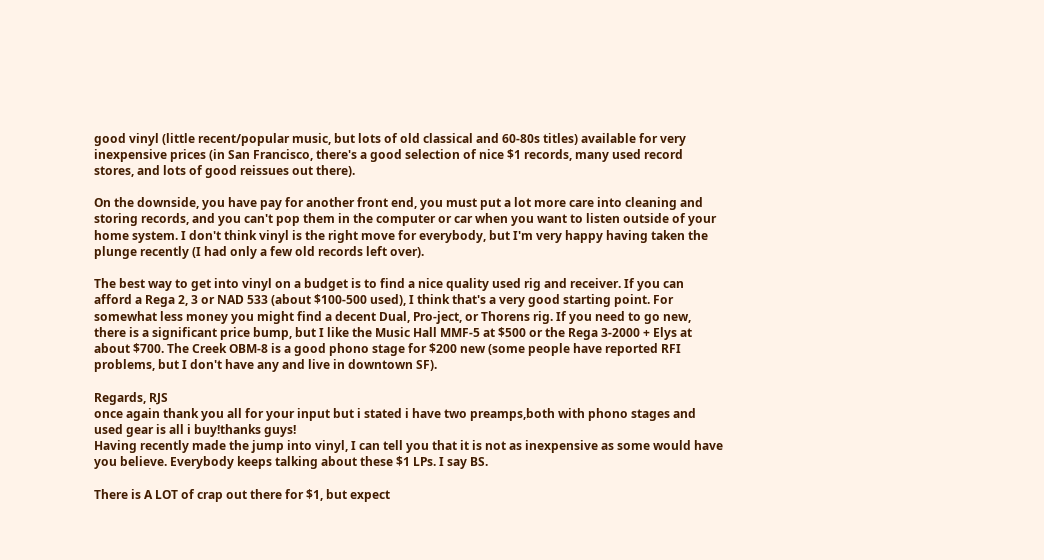good vinyl (little recent/popular music, but lots of old classical and 60-80s titles) available for very inexpensive prices (in San Francisco, there's a good selection of nice $1 records, many used record stores, and lots of good reissues out there).

On the downside, you have pay for another front end, you must put a lot more care into cleaning and storing records, and you can't pop them in the computer or car when you want to listen outside of your home system. I don't think vinyl is the right move for everybody, but I'm very happy having taken the plunge recently (I had only a few old records left over).

The best way to get into vinyl on a budget is to find a nice quality used rig and receiver. If you can afford a Rega 2, 3 or NAD 533 (about $100-500 used), I think that's a very good starting point. For somewhat less money you might find a decent Dual, Pro-ject, or Thorens rig. If you need to go new, there is a significant price bump, but I like the Music Hall MMF-5 at $500 or the Rega 3-2000 + Elys at about $700. The Creek OBM-8 is a good phono stage for $200 new (some people have reported RFI problems, but I don't have any and live in downtown SF).

Regards, RJS
once again thank you all for your input but i stated i have two preamps,both with phono stages and used gear is all i buy!thanks guys!
Having recently made the jump into vinyl, I can tell you that it is not as inexpensive as some would have you believe. Everybody keeps talking about these $1 LPs. I say BS.

There is A LOT of crap out there for $1, but expect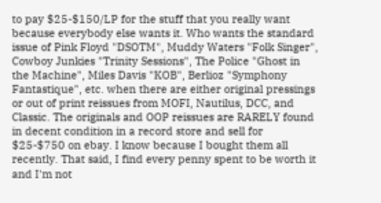to pay $25-$150/LP for the stuff that you really want because everybody else wants it. Who wants the standard issue of Pink Floyd "DSOTM", Muddy Waters "Folk Singer", Cowboy Junkies "Trinity Sessions", The Police "Ghost in the Machine", Miles Davis "KOB", Berlioz "Symphony Fantastique", etc. when there are either original pressings or out of print reissues from MOFI, Nautilus, DCC, and Classic. The originals and OOP reissues are RARELY found in decent condition in a record store and sell for $25-$750 on ebay. I know because I bought them all recently. That said, I find every penny spent to be worth it and I'm not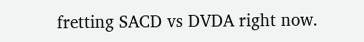fretting SACD vs DVDA right now.